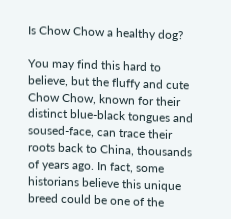Is Chow Chow a healthy dog?

You may find this hard to believe, but the fluffy and cute Chow Chow, known for their distinct blue-black tongues and soused-face, can trace their roots back to China, thousands of years ago. In fact, some historians believe this unique breed could be one of the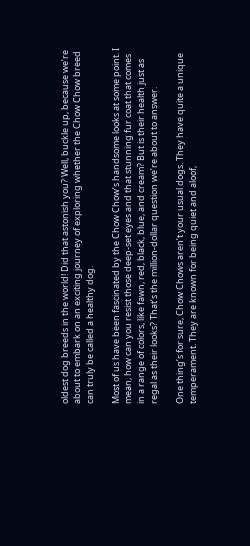oldest dog breeds in the world! Did that astonish you? Well, buckle up, because we’re about to embark on an exciting journey of exploring whether the Chow Chow breed can truly be called a healthy dog.

Most of us have been fascinated by the Chow Chow’s handsome looks at some point. I mean, how can you resist those deep-set eyes and that stunning fur coat that comes in a range of colors, like fawn, red, black, blue, and cream? But is their health just as regal as their looks? That’s the million-dollar question we’re about to answer.

One thing’s for sure, Chow Chows aren’t your usual dogs. They have quite a unique temperament. They are known for being quiet and aloof,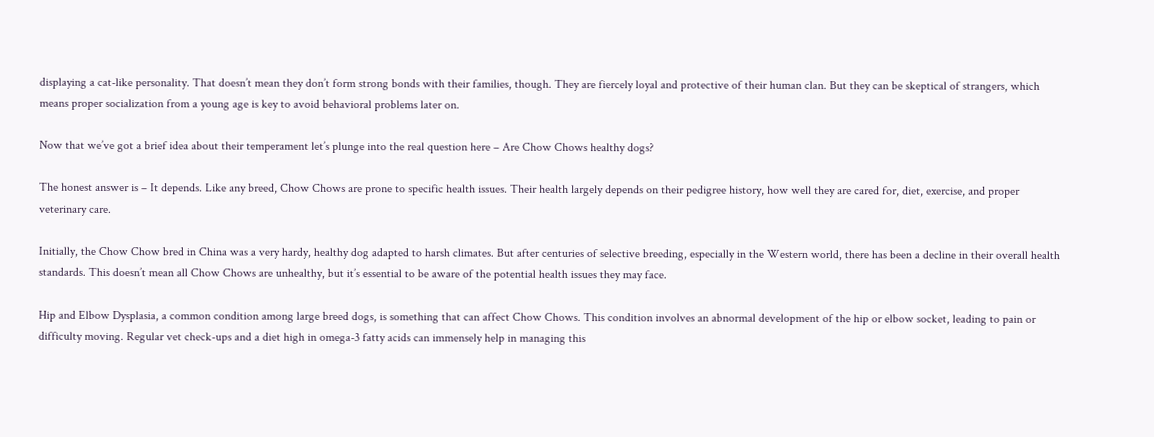displaying a cat-like personality. That doesn’t mean they don’t form strong bonds with their families, though. They are fiercely loyal and protective of their human clan. But they can be skeptical of strangers, which means proper socialization from a young age is key to avoid behavioral problems later on.

Now that we’ve got a brief idea about their temperament let’s plunge into the real question here – Are Chow Chows healthy dogs?

The honest answer is – It depends. Like any breed, Chow Chows are prone to specific health issues. Their health largely depends on their pedigree history, how well they are cared for, diet, exercise, and proper veterinary care.

Initially, the Chow Chow bred in China was a very hardy, healthy dog adapted to harsh climates. But after centuries of selective breeding, especially in the Western world, there has been a decline in their overall health standards. This doesn’t mean all Chow Chows are unhealthy, but it’s essential to be aware of the potential health issues they may face.

Hip and Elbow Dysplasia, a common condition among large breed dogs, is something that can affect Chow Chows. This condition involves an abnormal development of the hip or elbow socket, leading to pain or difficulty moving. Regular vet check-ups and a diet high in omega-3 fatty acids can immensely help in managing this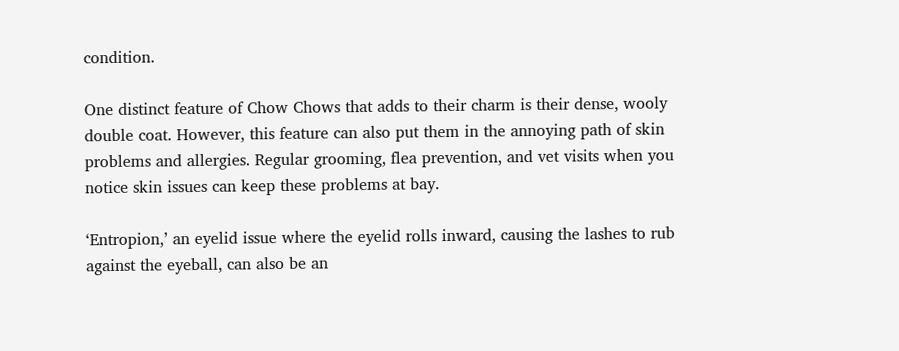condition.

One distinct feature of Chow Chows that adds to their charm is their dense, wooly double coat. However, this feature can also put them in the annoying path of skin problems and allergies. Regular grooming, flea prevention, and vet visits when you notice skin issues can keep these problems at bay.

‘Entropion,’ an eyelid issue where the eyelid rolls inward, causing the lashes to rub against the eyeball, can also be an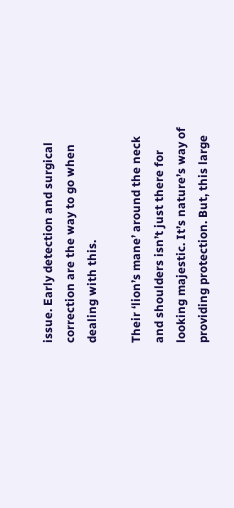issue. Early detection and surgical correction are the way to go when dealing with this.

Their ‘lion’s mane’ around the neck and shoulders isn’t just there for looking majestic. It’s nature’s way of providing protection. But, this large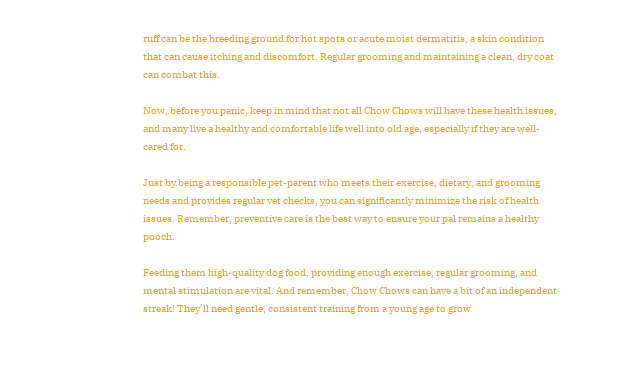ruff can be the breeding ground for hot spots or acute moist dermatitis, a skin condition that can cause itching and discomfort. Regular grooming and maintaining a clean, dry coat can combat this.

Now, before you panic, keep in mind that not all Chow Chows will have these health issues, and many live a healthy and comfortable life well into old age, especially if they are well-cared for.

Just by being a responsible pet-parent who meets their exercise, dietary, and grooming needs and provides regular vet checks, you can significantly minimize the risk of health issues. Remember, preventive care is the best way to ensure your pal remains a healthy pooch.

Feeding them high-quality dog food, providing enough exercise, regular grooming, and mental stimulation are vital. And remember, Chow Chows can have a bit of an independent streak! They’ll need gentle, consistent training from a young age to grow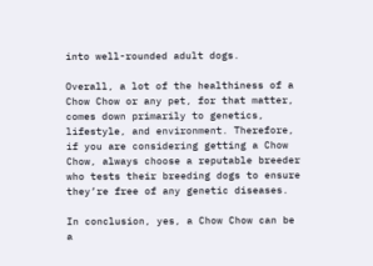into well-rounded adult dogs.

Overall, a lot of the healthiness of a Chow Chow or any pet, for that matter, comes down primarily to genetics, lifestyle, and environment. Therefore, if you are considering getting a Chow Chow, always choose a reputable breeder who tests their breeding dogs to ensure they’re free of any genetic diseases.

In conclusion, yes, a Chow Chow can be a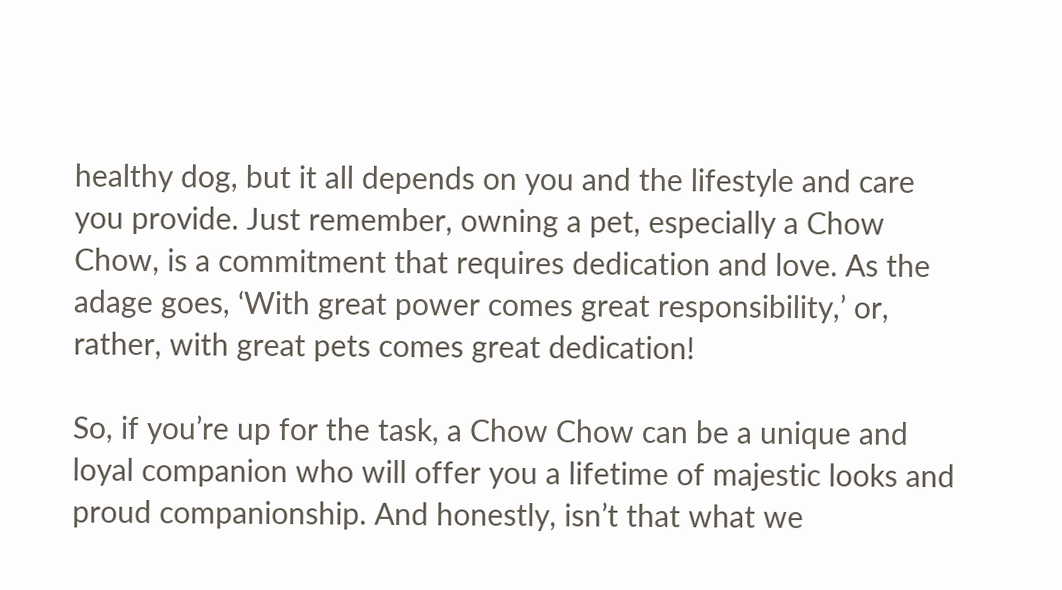healthy dog, but it all depends on you and the lifestyle and care you provide. Just remember, owning a pet, especially a Chow Chow, is a commitment that requires dedication and love. As the adage goes, ‘With great power comes great responsibility,’ or, rather, with great pets comes great dedication!

So, if you’re up for the task, a Chow Chow can be a unique and loyal companion who will offer you a lifetime of majestic looks and proud companionship. And honestly, isn’t that what we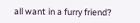all want in a furry friend?